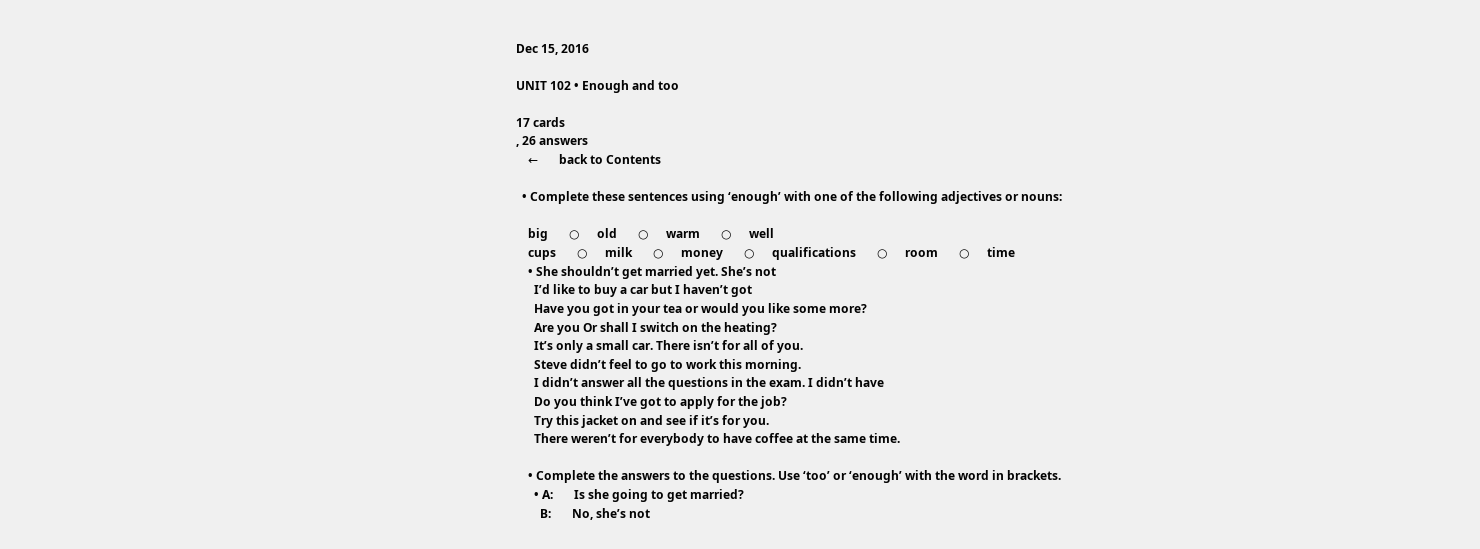Dec 15, 2016

UNIT 102 • Enough and too

17 cards
, 26 answers
    ←       back to Contents

  • Complete these sentences using ‘enough’ with one of the following adjectives or nouns:

    big       ○      old       ○      warm       ○      well
    cups       ○      milk       ○      money       ○      qualifications       ○      room       ○      time
    • She shouldn’t get married yet. She’s not
      I’d like to buy a car but I haven’t got
      Have you got in your tea or would you like some more?
      Are you Or shall I switch on the heating?
      It’s only a small car. There isn’t for all of you.
      Steve didn’t feel to go to work this morning.
      I didn’t answer all the questions in the exam. I didn’t have
      Do you think I’ve got to apply for the job?
      Try this jacket on and see if it’s for you.
      There weren’t for everybody to have coffee at the same time.

    • Complete the answers to the questions. Use ‘too’ or ‘enough’ with the word in brackets.
      • A:       Is she going to get married?
        B:       No, she’s not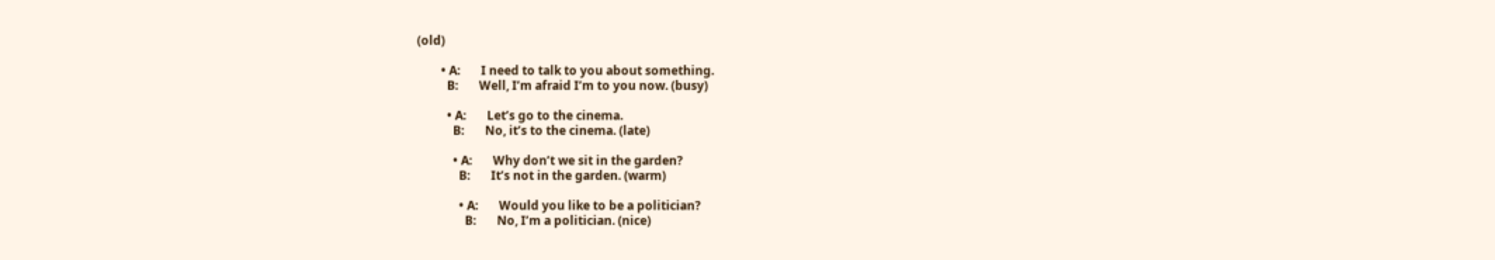(old)

        • A:       I need to talk to you about something.
          B:       Well, I’m afraid I’m to you now. (busy)

          • A:       Let’s go to the cinema.
            B:       No, it’s to the cinema. (late)

            • A:       Why don’t we sit in the garden?
              B:       It’s not in the garden. (warm)

              • A:       Would you like to be a politician?
                B:       No, I’m a politician. (nice)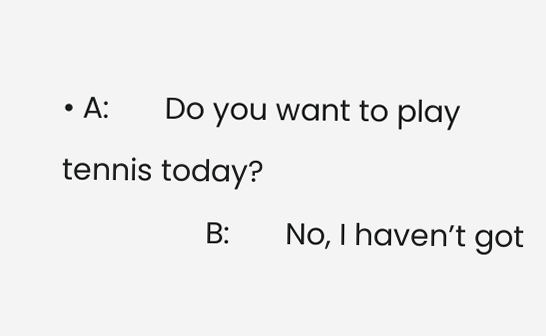• A:       Do you want to play tennis today?
                  B:       No, I haven’t got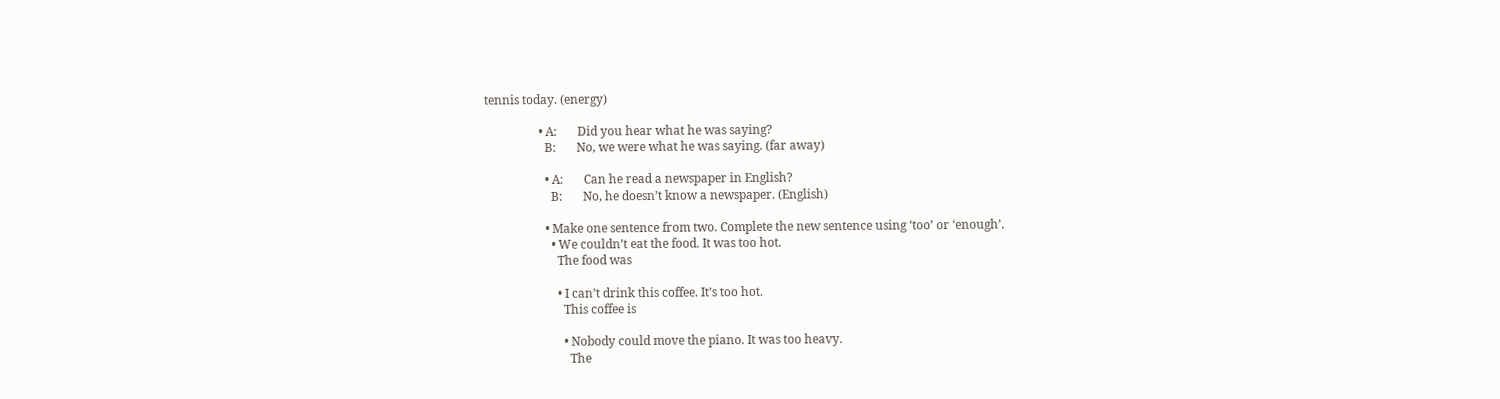tennis today. (energy)

                  • A:       Did you hear what he was saying?
                    B:       No, we were what he was saying. (far away)

                    • A:       Can he read a newspaper in English?
                      B:       No, he doesn’t know a newspaper. (English)

                    • Make one sentence from two. Complete the new sentence using ‘too’ or ‘enough’.
                      • We couldn’t eat the food. It was too hot.
                        The food was

                        • I can’t drink this coffee. It’s too hot.
                          This coffee is

                          • Nobody could move the piano. It was too heavy.
                            The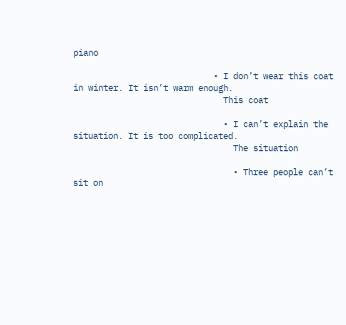piano

                            • I don’t wear this coat in winter. It isn’t warm enough.
                              This coat

                              • I can’t explain the situation. It is too complicated.
                                The situation

                                • Three people can’t sit on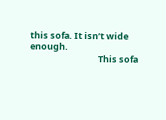this sofa. It isn’t wide enough.
                                  This sofa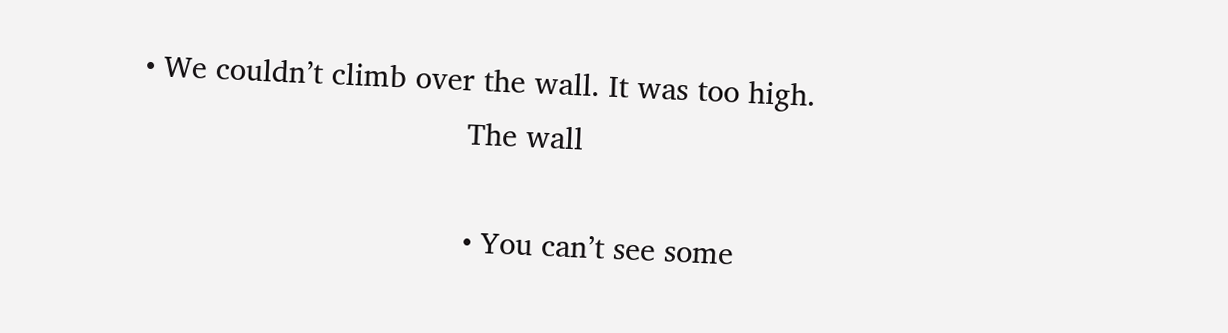• We couldn’t climb over the wall. It was too high.
                                    The wall

                                    • You can’t see some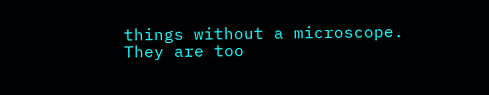things without a microscope. They are too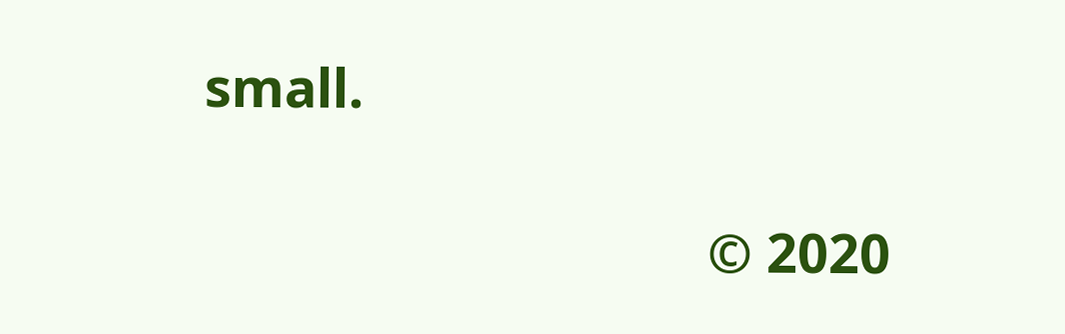small.

                                    © 2020